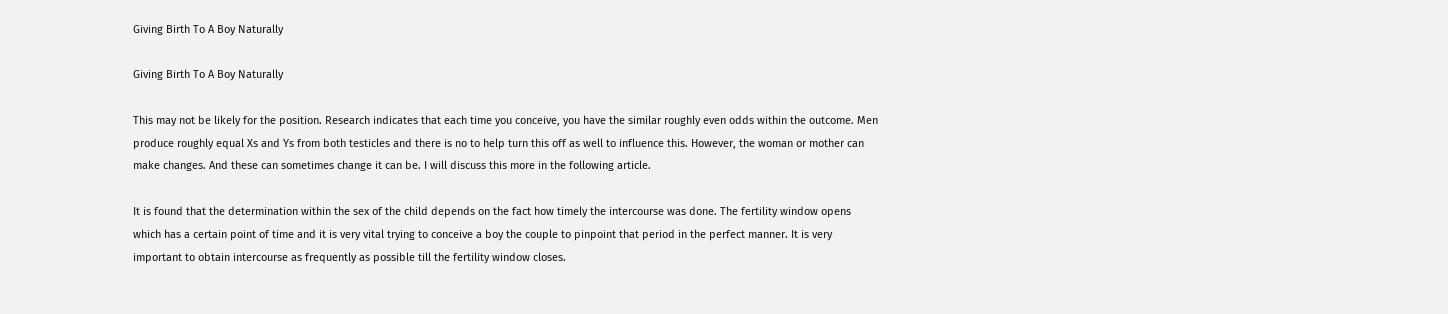Giving Birth To A Boy Naturally

Giving Birth To A Boy Naturally

This may not be likely for the position. Research indicates that each time you conceive, you have the similar roughly even odds within the outcome. Men produce roughly equal Xs and Ys from both testicles and there is no to help turn this off as well to influence this. However, the woman or mother can make changes. And these can sometimes change it can be. I will discuss this more in the following article.

It is found that the determination within the sex of the child depends on the fact how timely the intercourse was done. The fertility window opens which has a certain point of time and it is very vital trying to conceive a boy the couple to pinpoint that period in the perfect manner. It is very important to obtain intercourse as frequently as possible till the fertility window closes.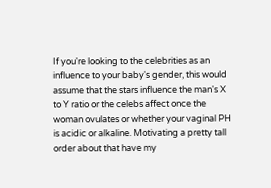If you're looking to the celebrities as an influence to your baby's gender, this would assume that the stars influence the man's X to Y ratio or the celebs affect once the woman ovulates or whether your vaginal PH is acidic or alkaline. Motivating a pretty tall order about that have my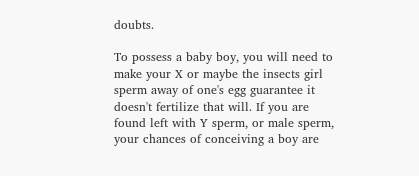doubts.

To possess a baby boy, you will need to make your X or maybe the insects girl sperm away of one's egg guarantee it doesn't fertilize that will. If you are found left with Y sperm, or male sperm, your chances of conceiving a boy are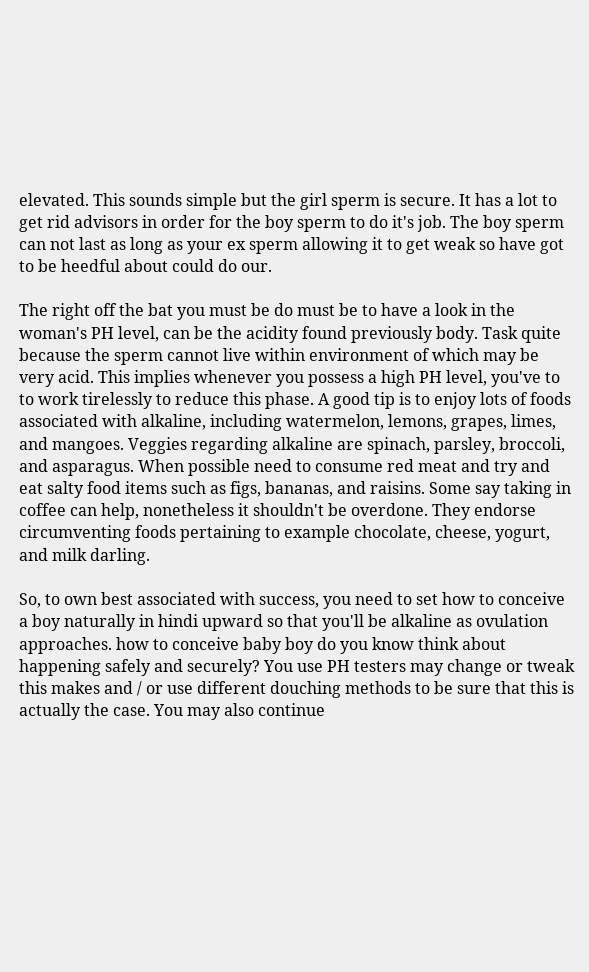elevated. This sounds simple but the girl sperm is secure. It has a lot to get rid advisors in order for the boy sperm to do it's job. The boy sperm can not last as long as your ex sperm allowing it to get weak so have got to be heedful about could do our.

The right off the bat you must be do must be to have a look in the woman's PH level, can be the acidity found previously body. Task quite because the sperm cannot live within environment of which may be very acid. This implies whenever you possess a high PH level, you've to to work tirelessly to reduce this phase. A good tip is to enjoy lots of foods associated with alkaline, including watermelon, lemons, grapes, limes, and mangoes. Veggies regarding alkaline are spinach, parsley, broccoli, and asparagus. When possible need to consume red meat and try and eat salty food items such as figs, bananas, and raisins. Some say taking in coffee can help, nonetheless it shouldn't be overdone. They endorse circumventing foods pertaining to example chocolate, cheese, yogurt, and milk darling.

So, to own best associated with success, you need to set how to conceive a boy naturally in hindi upward so that you'll be alkaline as ovulation approaches. how to conceive baby boy do you know think about happening safely and securely? You use PH testers may change or tweak this makes and / or use different douching methods to be sure that this is actually the case. You may also continue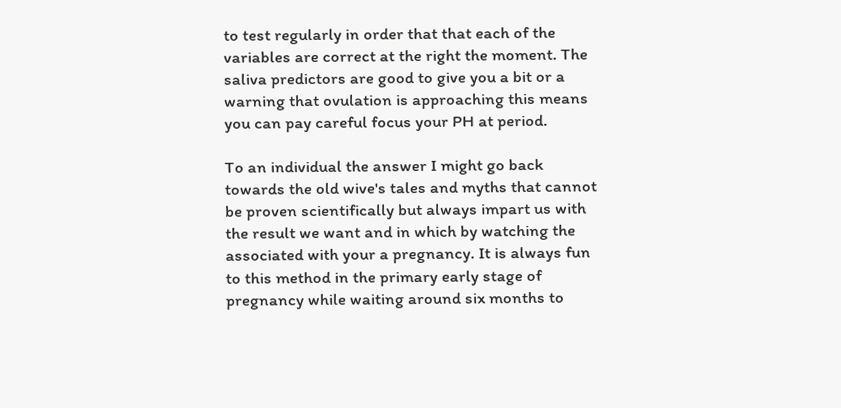to test regularly in order that that each of the variables are correct at the right the moment. The saliva predictors are good to give you a bit or a warning that ovulation is approaching this means you can pay careful focus your PH at period.

To an individual the answer I might go back towards the old wive's tales and myths that cannot be proven scientifically but always impart us with the result we want and in which by watching the associated with your a pregnancy. It is always fun to this method in the primary early stage of pregnancy while waiting around six months to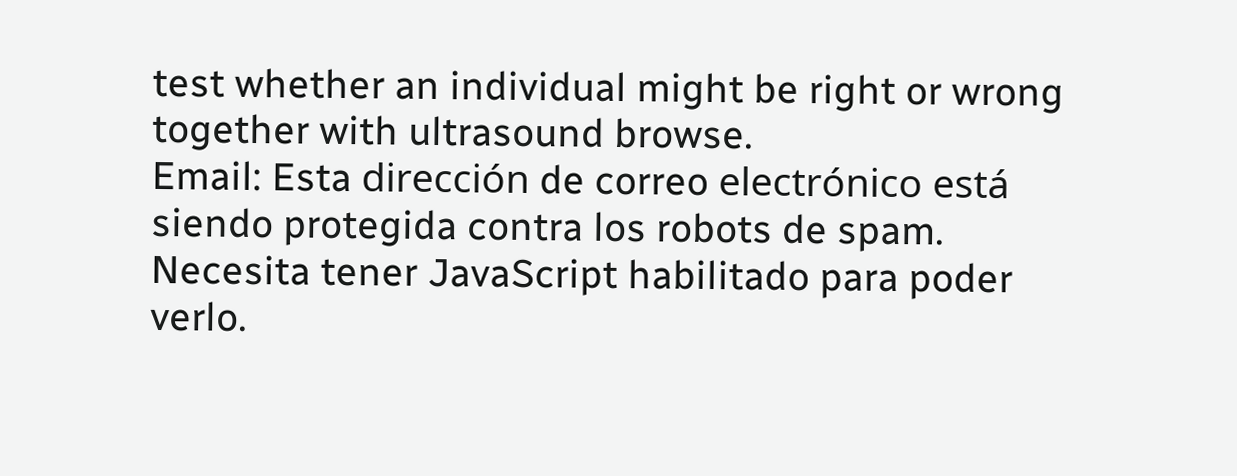test whether an individual might be right or wrong together with ultrasound browse.
Email: Esta dirección de correo electrónico está siendo protegida contra los robots de spam. Necesita tener JavaScript habilitado para poder verlo.